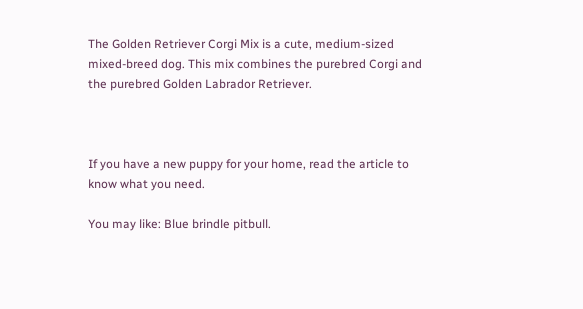The Golden Retriever Corgi Mix is a cute, medium-sized mixed-breed dog. This mix combines the purebred Corgi and the purebred Golden Labrador Retriever.



If you have a new puppy for your home, read the article to know what you need.

You may like: Blue brindle pitbull.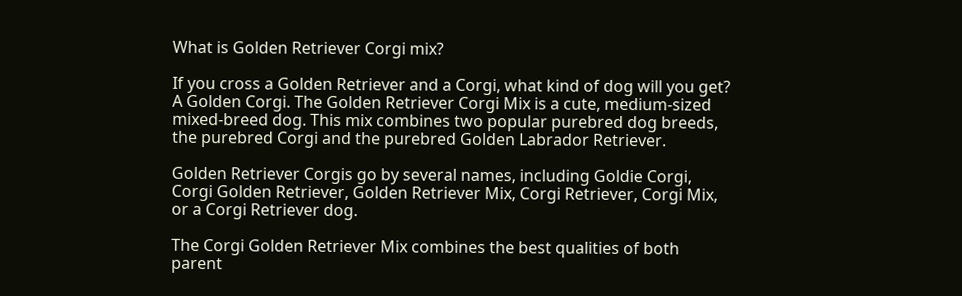What is Golden Retriever Corgi mix?

If you cross a Golden Retriever and a Corgi, what kind of dog will you get? A Golden Corgi. The Golden Retriever Corgi Mix is a cute, medium-sized mixed-breed dog. This mix combines two popular purebred dog breeds, the purebred Corgi and the purebred Golden Labrador Retriever.

Golden Retriever Corgis go by several names, including Goldie Corgi, Corgi Golden Retriever, Golden Retriever Mix, Corgi Retriever, Corgi Mix, or a Corgi Retriever dog.

The Corgi Golden Retriever Mix combines the best qualities of both parent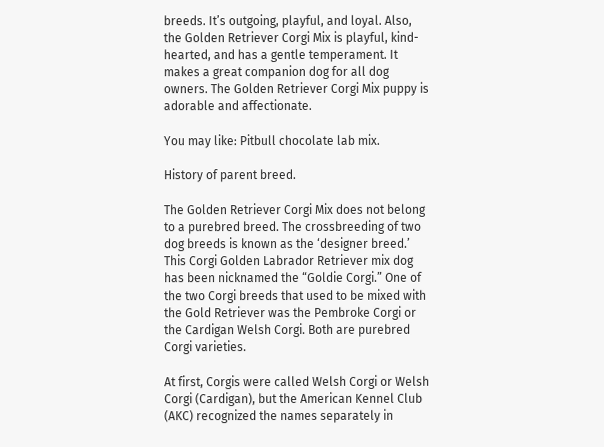breeds. It’s outgoing, playful, and loyal. Also, the Golden Retriever Corgi Mix is playful, kind-hearted, and has a gentle temperament. It makes a great companion dog for all dog owners. The Golden Retriever Corgi Mix puppy is adorable and affectionate.

You may like: Pitbull chocolate lab mix.

History of parent breed.

The Golden Retriever Corgi Mix does not belong to a purebred breed. The crossbreeding of two dog breeds is known as the ‘designer breed.’ This Corgi Golden Labrador Retriever mix dog has been nicknamed the “Goldie Corgi.” One of the two Corgi breeds that used to be mixed with the Gold Retriever was the Pembroke Corgi or the Cardigan Welsh Corgi. Both are purebred Corgi varieties.

At first, Corgis were called Welsh Corgi or Welsh Corgi (Cardigan), but the American Kennel Club (AKC) recognized the names separately in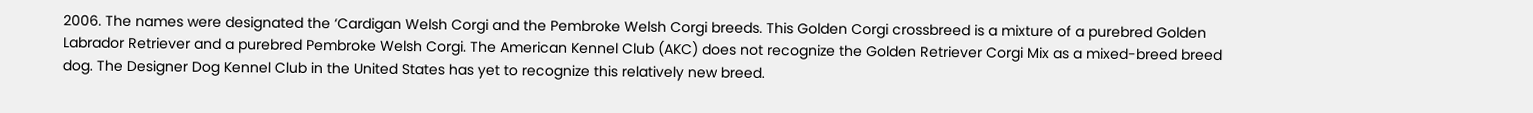2006. The names were designated the ‘Cardigan Welsh Corgi and the Pembroke Welsh Corgi breeds. This Golden Corgi crossbreed is a mixture of a purebred Golden Labrador Retriever and a purebred Pembroke Welsh Corgi. The American Kennel Club (AKC) does not recognize the Golden Retriever Corgi Mix as a mixed-breed breed dog. The Designer Dog Kennel Club in the United States has yet to recognize this relatively new breed.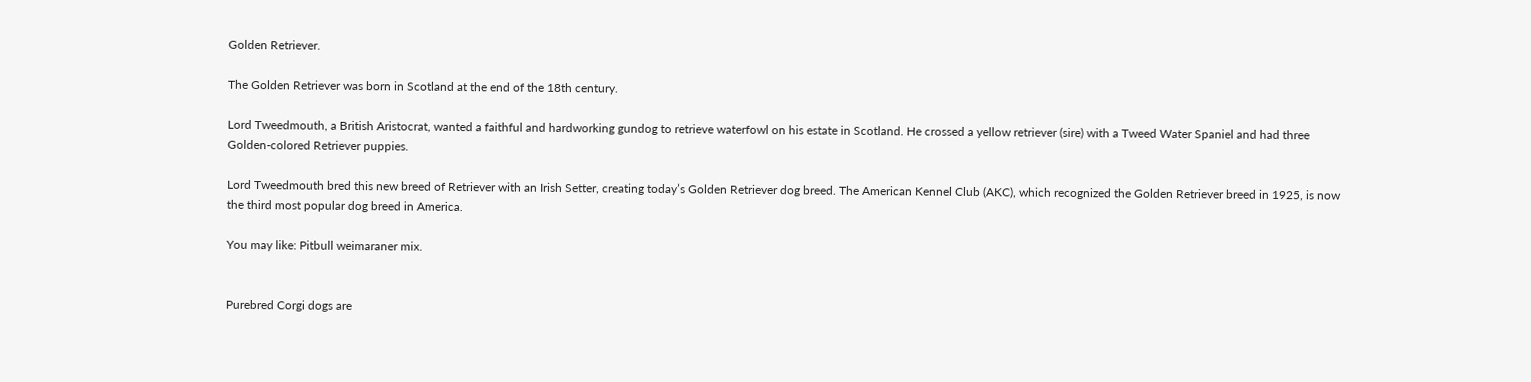Golden Retriever.

The Golden Retriever was born in Scotland at the end of the 18th century.

Lord Tweedmouth, a British Aristocrat, wanted a faithful and hardworking gundog to retrieve waterfowl on his estate in Scotland. He crossed a yellow retriever (sire) with a Tweed Water Spaniel and had three Golden-colored Retriever puppies.

Lord Tweedmouth bred this new breed of Retriever with an Irish Setter, creating today’s Golden Retriever dog breed. The American Kennel Club (AKC), which recognized the Golden Retriever breed in 1925, is now the third most popular dog breed in America.

You may like: Pitbull weimaraner mix.


Purebred Corgi dogs are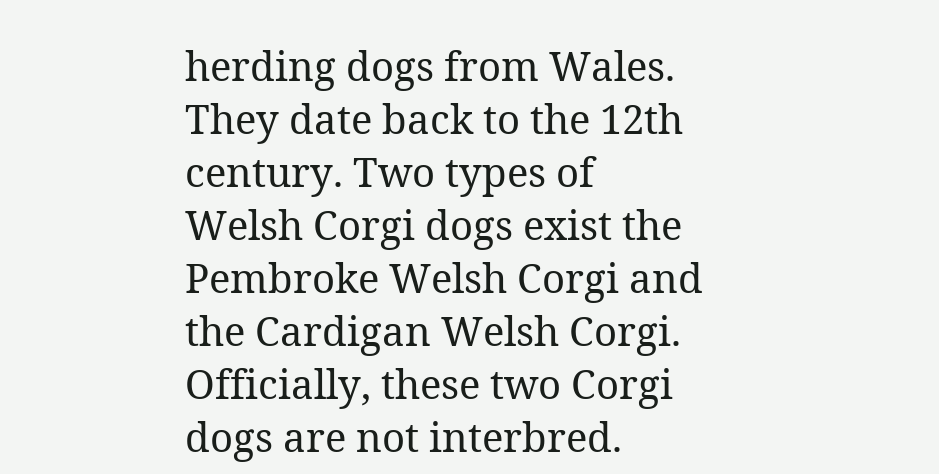herding dogs from Wales. They date back to the 12th century. Two types of Welsh Corgi dogs exist the Pembroke Welsh Corgi and the Cardigan Welsh Corgi. Officially, these two Corgi dogs are not interbred.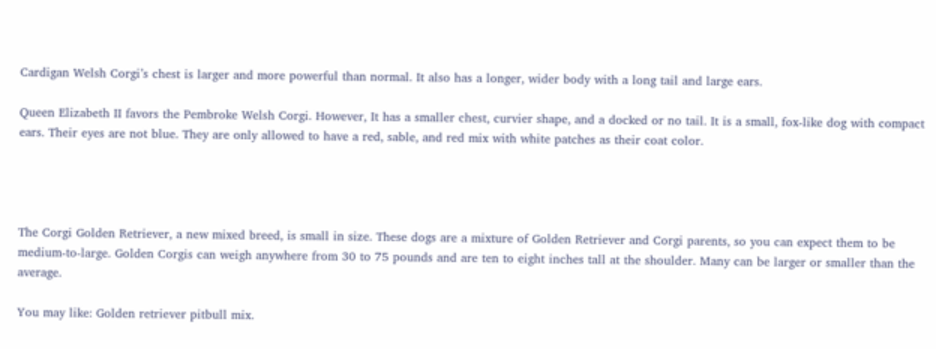Cardigan Welsh Corgi’s chest is larger and more powerful than normal. It also has a longer, wider body with a long tail and large ears.

Queen Elizabeth II favors the Pembroke Welsh Corgi. However, It has a smaller chest, curvier shape, and a docked or no tail. It is a small, fox-like dog with compact ears. Their eyes are not blue. They are only allowed to have a red, sable, and red mix with white patches as their coat color.




The Corgi Golden Retriever, a new mixed breed, is small in size. These dogs are a mixture of Golden Retriever and Corgi parents, so you can expect them to be medium-to-large. Golden Corgis can weigh anywhere from 30 to 75 pounds and are ten to eight inches tall at the shoulder. Many can be larger or smaller than the average.

You may like: Golden retriever pitbull mix.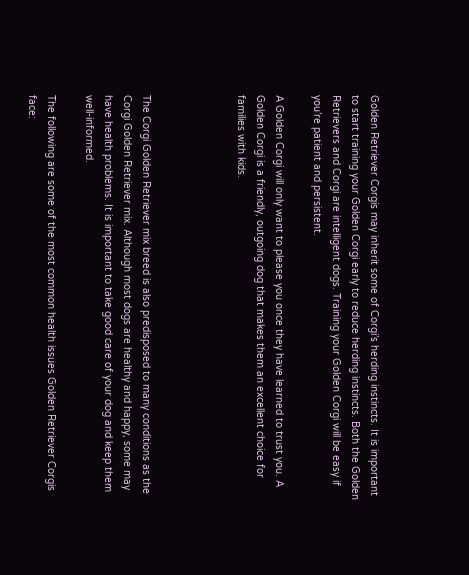Golden Retriever Corgis may inherit some of Corgi’s herding instincts. It is important to start training your Golden Corgi early to reduce herding instincts. Both the Golden Retrievers and Corgi are intelligent dogs. Training your Golden Corgi will be easy if you’re patient and persistent.

A Golden Corgi will only want to please you once they have learned to trust you. A Golden Corgi is a friendly, outgoing dog that makes them an excellent choice for families with kids.




The Corgi Golden Retriever mix breed is also predisposed to many conditions as the Corgi Golden Retriever mix. Although most dogs are healthy and happy, some may have health problems. It is important to take good care of your dog and keep them well-informed.

The following are some of the most common health issues Golden Retriever Corgis face: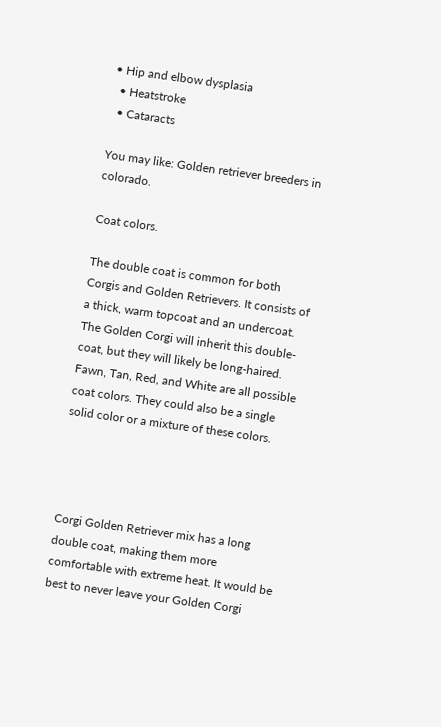• Hip and elbow dysplasia
  • Heatstroke
  • Cataracts

You may like: Golden retriever breeders in colorado.

Coat colors.

The double coat is common for both Corgis and Golden Retrievers. It consists of a thick, warm topcoat and an undercoat. The Golden Corgi will inherit this double-coat, but they will likely be long-haired. Fawn, Tan, Red, and White are all possible coat colors. They could also be a single solid color or a mixture of these colors.




Corgi Golden Retriever mix has a long double coat, making them more comfortable with extreme heat. It would be best to never leave your Golden Corgi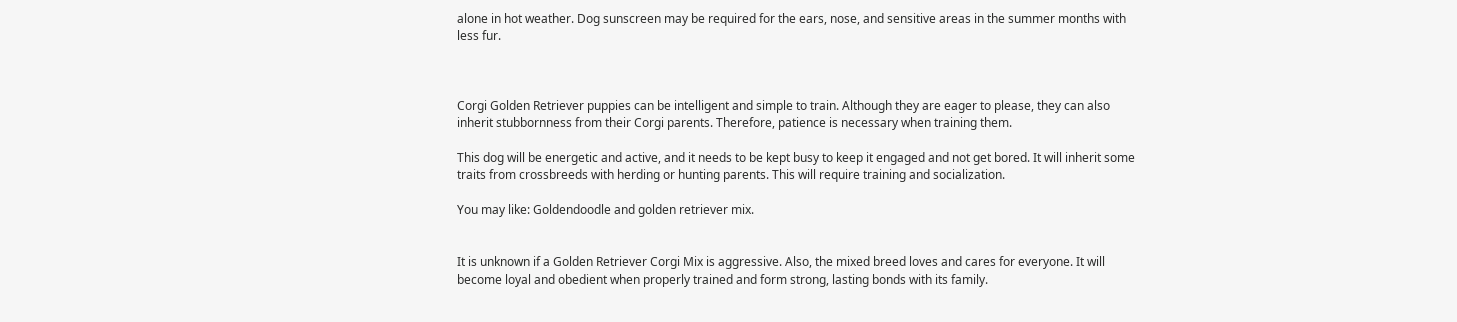alone in hot weather. Dog sunscreen may be required for the ears, nose, and sensitive areas in the summer months with less fur.



Corgi Golden Retriever puppies can be intelligent and simple to train. Although they are eager to please, they can also inherit stubbornness from their Corgi parents. Therefore, patience is necessary when training them.

This dog will be energetic and active, and it needs to be kept busy to keep it engaged and not get bored. It will inherit some traits from crossbreeds with herding or hunting parents. This will require training and socialization.

You may like: Goldendoodle and golden retriever mix.


It is unknown if a Golden Retriever Corgi Mix is aggressive. Also, the mixed breed loves and cares for everyone. It will become loyal and obedient when properly trained and form strong, lasting bonds with its family.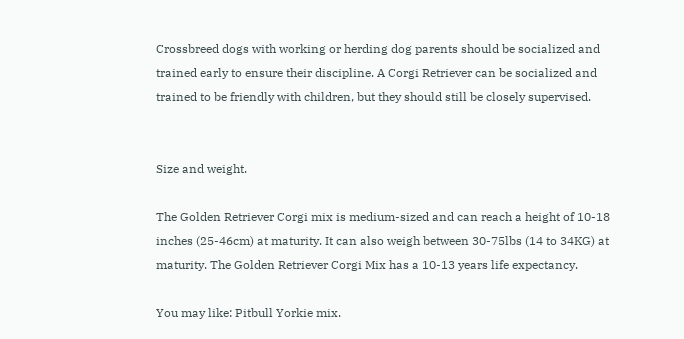Crossbreed dogs with working or herding dog parents should be socialized and trained early to ensure their discipline. A Corgi Retriever can be socialized and trained to be friendly with children, but they should still be closely supervised.


Size and weight.

The Golden Retriever Corgi mix is medium-sized and can reach a height of 10-18 inches (25-46cm) at maturity. It can also weigh between 30-75lbs (14 to 34KG) at maturity. The Golden Retriever Corgi Mix has a 10-13 years life expectancy.

You may like: Pitbull Yorkie mix.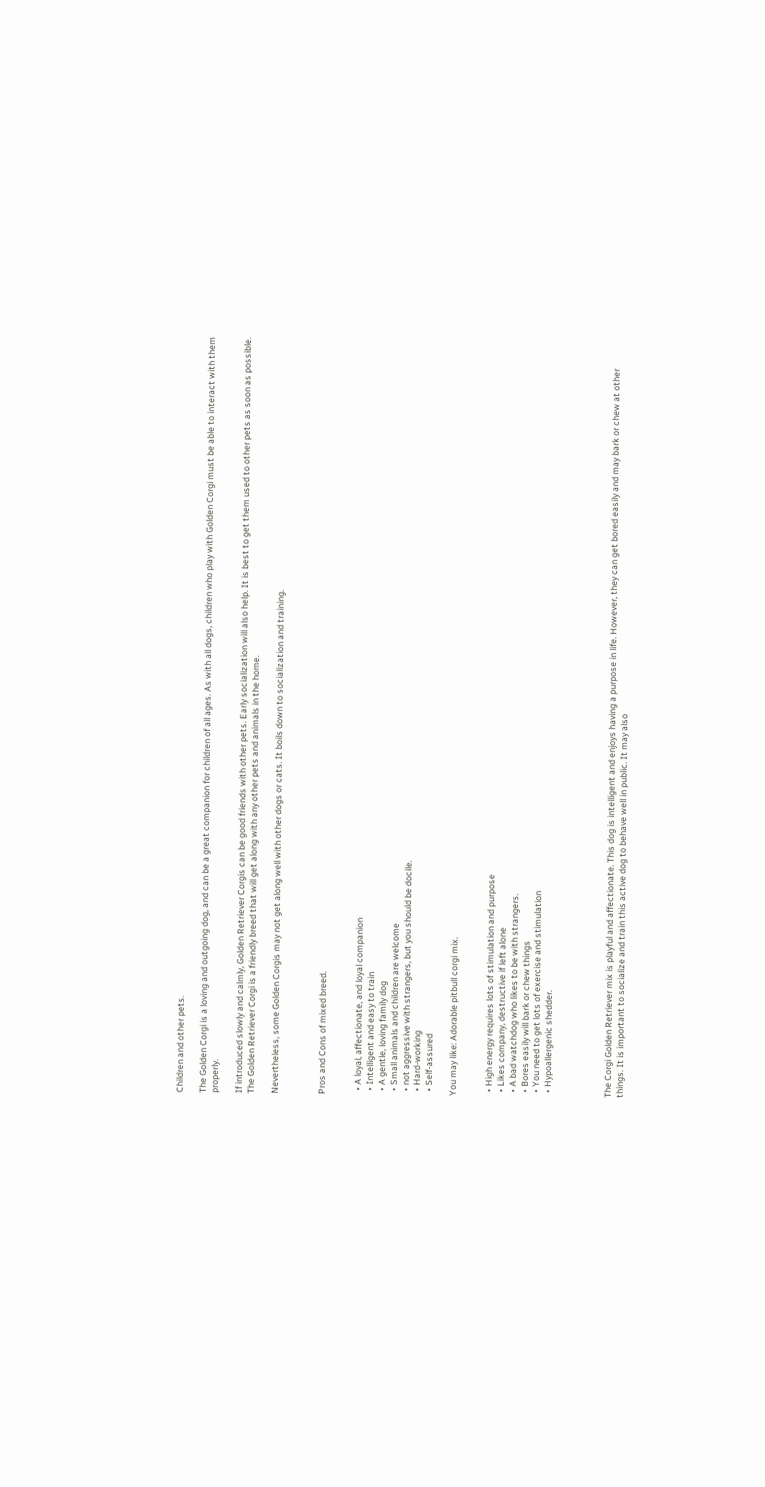Children and other pets.

The Golden Corgi is a loving and outgoing dog, and can be a great companion for children of all ages. As with all dogs, children who play with Golden Corgi must be able to interact with them properly.

If introduced slowly and calmly, Golden Retriever Corgis can be good friends with other pets. Early socialization will also help. It is best to get them used to other pets as soon as possible. The Golden Retriever Corgi is a friendly breed that will get along with any other pets and animals in the home.

Nevertheless, some Golden Corgis may not get along well with other dogs or cats. It boils down to socialization and training.



Pros and Cons of mixed breed.


  • A loyal, affectionate, and loyal companion
  • Intelligent and easy to train
  • A gentle, loving family dog
  • Small animals and children are welcome
  • not aggressive with strangers, but you should be docile.
  • Hard-working
  • Self-assured

You may like: Adorable pitbull corgi mix.


  • High energy requires lots of stimulation and purpose
  • Likes company, destructive if left alone
  • A bad watchdog who likes to be with strangers.
  • Bores easily will bark or chew things
  • You need to get lots of exercise and stimulation
  • Hypoallergenic shedder.




The Corgi Golden Retriever mix is playful and affectionate. This dog is intelligent and enjoys having a purpose in life. However, they can get bored easily and may bark or chew at other things. It is important to socialize and train this active dog to behave well in public. It may also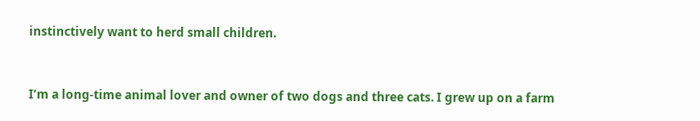instinctively want to herd small children.


I’m a long-time animal lover and owner of two dogs and three cats. I grew up on a farm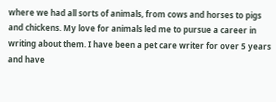where we had all sorts of animals, from cows and horses to pigs and chickens. My love for animals led me to pursue a career in writing about them. I have been a pet care writer for over 5 years and have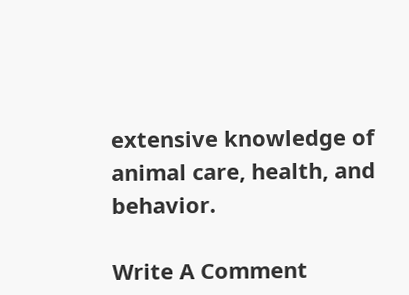extensive knowledge of animal care, health, and behavior.

Write A Comment